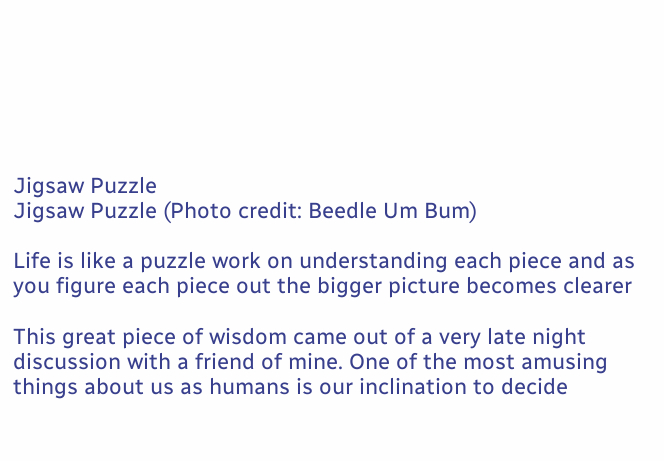Jigsaw Puzzle
Jigsaw Puzzle (Photo credit: Beedle Um Bum)

Life is like a puzzle work on understanding each piece and as you figure each piece out the bigger picture becomes clearer

This great piece of wisdom came out of a very late night discussion with a friend of mine. One of the most amusing things about us as humans is our inclination to decide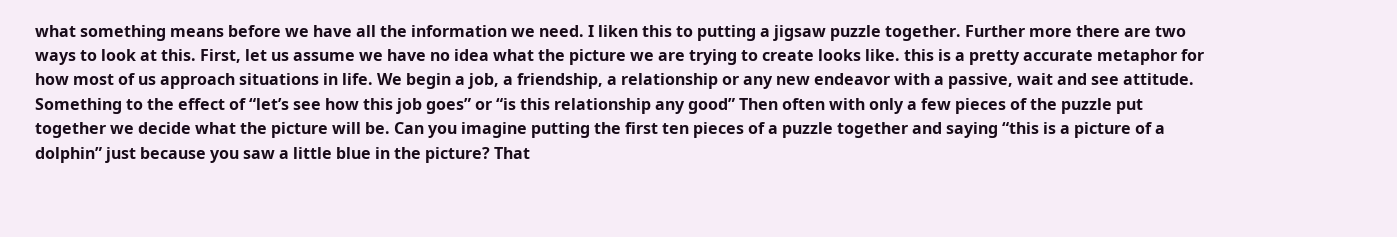what something means before we have all the information we need. I liken this to putting a jigsaw puzzle together. Further more there are two ways to look at this. First, let us assume we have no idea what the picture we are trying to create looks like. this is a pretty accurate metaphor for how most of us approach situations in life. We begin a job, a friendship, a relationship or any new endeavor with a passive, wait and see attitude. Something to the effect of “let’s see how this job goes” or “is this relationship any good” Then often with only a few pieces of the puzzle put together we decide what the picture will be. Can you imagine putting the first ten pieces of a puzzle together and saying “this is a picture of a dolphin” just because you saw a little blue in the picture? That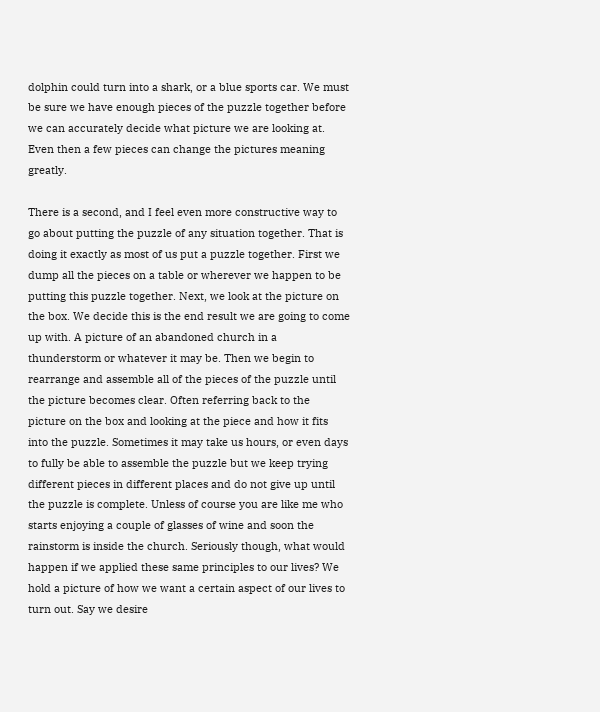dolphin could turn into a shark, or a blue sports car. We must be sure we have enough pieces of the puzzle together before we can accurately decide what picture we are looking at. Even then a few pieces can change the pictures meaning greatly.

There is a second, and I feel even more constructive way to go about putting the puzzle of any situation together. That is doing it exactly as most of us put a puzzle together. First we dump all the pieces on a table or wherever we happen to be putting this puzzle together. Next, we look at the picture on the box. We decide this is the end result we are going to come up with. A picture of an abandoned church in a thunderstorm or whatever it may be. Then we begin to rearrange and assemble all of the pieces of the puzzle until the picture becomes clear. Often referring back to the picture on the box and looking at the piece and how it fits into the puzzle. Sometimes it may take us hours, or even days to fully be able to assemble the puzzle but we keep trying different pieces in different places and do not give up until the puzzle is complete. Unless of course you are like me who starts enjoying a couple of glasses of wine and soon the rainstorm is inside the church. Seriously though, what would happen if we applied these same principles to our lives? We hold a picture of how we want a certain aspect of our lives to turn out. Say we desire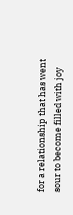for a relationship that has went sour to become filled with joy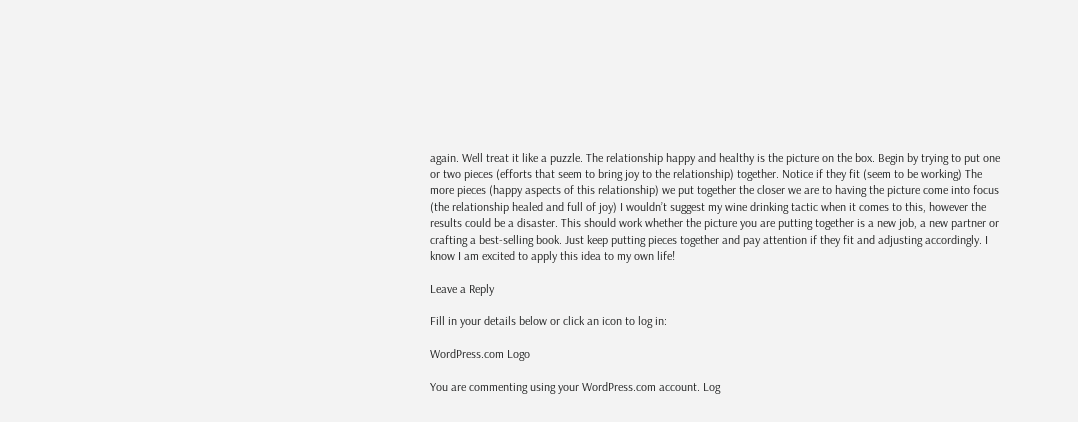again. Well treat it like a puzzle. The relationship happy and healthy is the picture on the box. Begin by trying to put one or two pieces (efforts that seem to bring joy to the relationship) together. Notice if they fit (seem to be working) The more pieces (happy aspects of this relationship) we put together the closer we are to having the picture come into focus (the relationship healed and full of joy) I wouldn’t suggest my wine drinking tactic when it comes to this, however the results could be a disaster. This should work whether the picture you are putting together is a new job, a new partner or crafting a best-selling book. Just keep putting pieces together and pay attention if they fit and adjusting accordingly. I know I am excited to apply this idea to my own life!

Leave a Reply

Fill in your details below or click an icon to log in:

WordPress.com Logo

You are commenting using your WordPress.com account. Log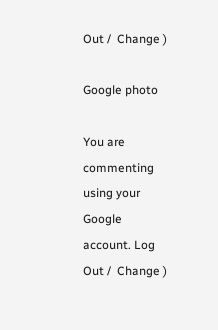Out /  Change )

Google photo

You are commenting using your Google account. Log Out /  Change )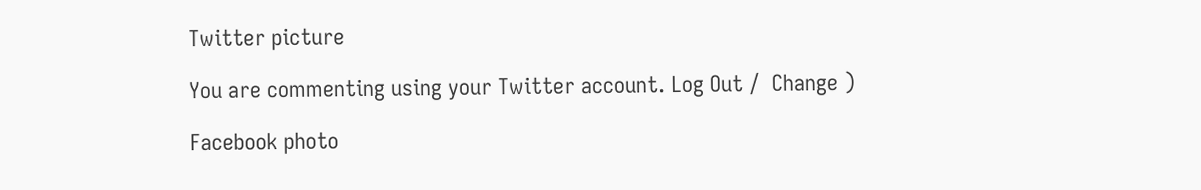Twitter picture

You are commenting using your Twitter account. Log Out /  Change )

Facebook photo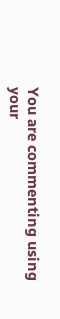You are commenting using your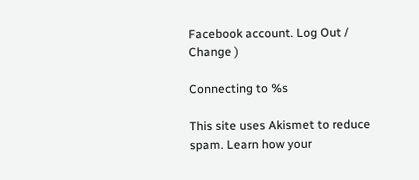Facebook account. Log Out /  Change )

Connecting to %s

This site uses Akismet to reduce spam. Learn how your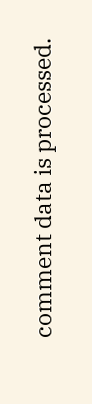comment data is processed.